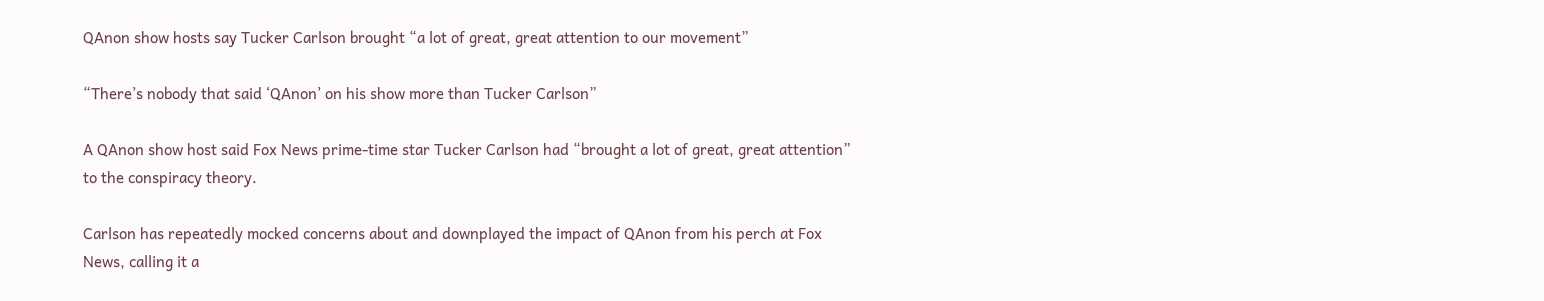QAnon show hosts say Tucker Carlson brought “a lot of great, great attention to our movement”

“There’s nobody that said ‘QAnon’ on his show more than Tucker Carlson”

A QAnon show host said Fox News prime-time star Tucker Carlson had “brought a lot of great, great attention” to the conspiracy theory.

Carlson has repeatedly mocked concerns about and downplayed the impact of QAnon from his perch at Fox News, calling it a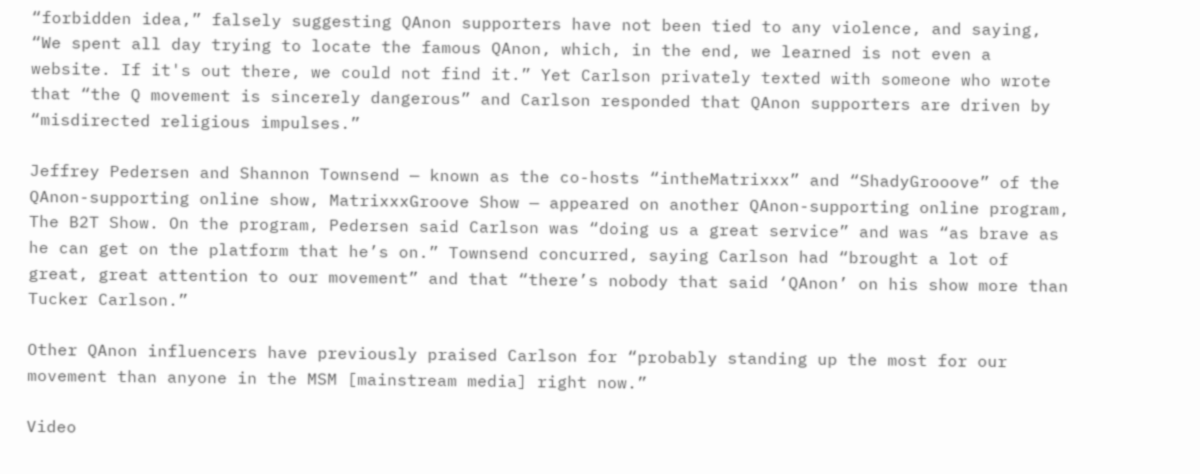“forbidden idea,” falsely suggesting QAnon supporters have not been tied to any violence, and saying, “We spent all day trying to locate the famous QAnon, which, in the end, we learned is not even a website. If it's out there, we could not find it.” Yet Carlson privately texted with someone who wrote that “the Q movement is sincerely dangerous” and Carlson responded that QAnon supporters are driven by “misdirected religious impulses.”

Jeffrey Pedersen and Shannon Townsend — known as the co-hosts “intheMatrixxx” and “ShadyGrooove” of the QAnon-supporting online show, MatrixxxGroove Show — appeared on another QAnon-supporting online program, The B2T Show. On the program, Pedersen said Carlson was “doing us a great service” and was “as brave as he can get on the platform that he’s on.” Townsend concurred, saying Carlson had “brought a lot of great, great attention to our movement” and that “there’s nobody that said ‘QAnon’ on his show more than Tucker Carlson.”

Other QAnon influencers have previously praised Carlson for “probably standing up the most for our movement than anyone in the MSM [mainstream media] right now.”

Video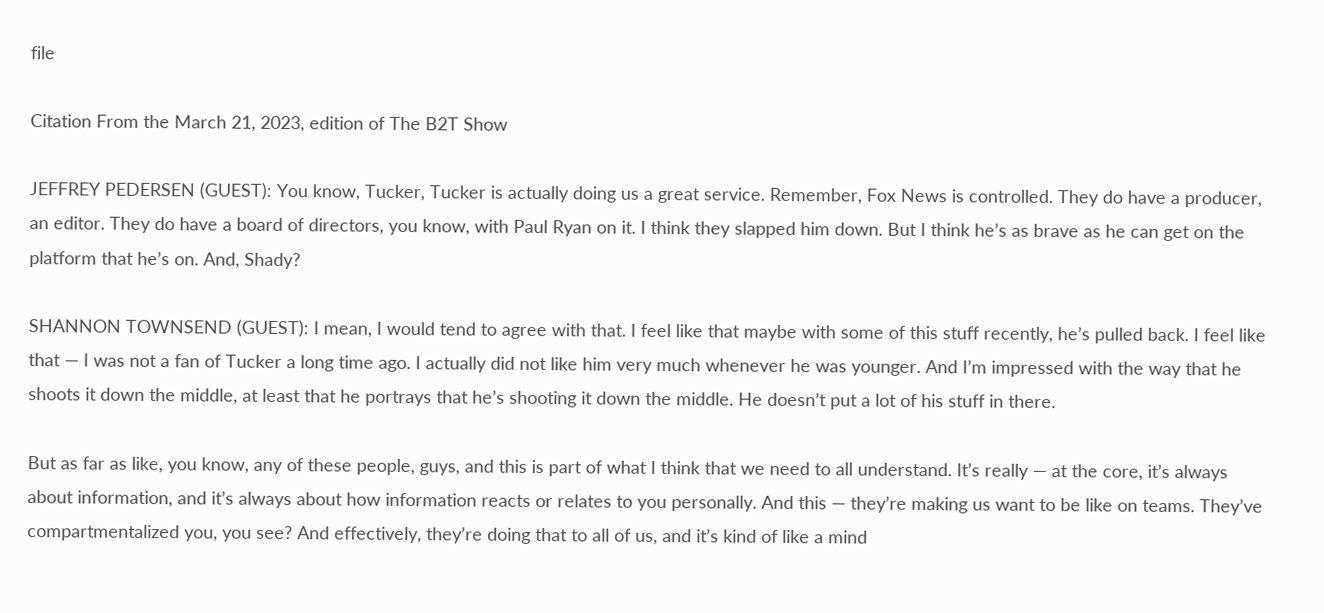file

Citation From the March 21, 2023, edition of The B2T Show

JEFFREY PEDERSEN (GUEST): You know, Tucker, Tucker is actually doing us a great service. Remember, Fox News is controlled. They do have a producer, an editor. They do have a board of directors, you know, with Paul Ryan on it. I think they slapped him down. But I think he’s as brave as he can get on the platform that he’s on. And, Shady?

SHANNON TOWNSEND (GUEST): I mean, I would tend to agree with that. I feel like that maybe with some of this stuff recently, he’s pulled back. I feel like that — I was not a fan of Tucker a long time ago. I actually did not like him very much whenever he was younger. And I’m impressed with the way that he shoots it down the middle, at least that he portrays that he’s shooting it down the middle. He doesn’t put a lot of his stuff in there.

But as far as like, you know, any of these people, guys, and this is part of what I think that we need to all understand. It’s really — at the core, it’s always about information, and it’s always about how information reacts or relates to you personally. And this — they’re making us want to be like on teams. They’ve compartmentalized you, you see? And effectively, they’re doing that to all of us, and it’s kind of like a mind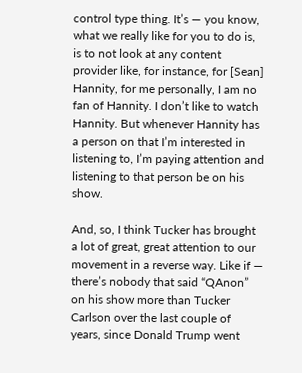control type thing. It’s — you know, what we really like for you to do is, is to not look at any content provider like, for instance, for [Sean] Hannity, for me personally, I am no fan of Hannity. I don’t like to watch Hannity. But whenever Hannity has a person on that I’m interested in listening to, I’m paying attention and listening to that person be on his show.

And, so, I think Tucker has brought a lot of great, great attention to our movement in a reverse way. Like if — there’s nobody that said “QAnon” on his show more than Tucker Carlson over the last couple of years, since Donald Trump went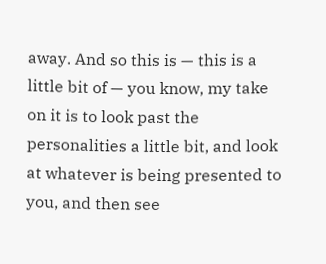away. And so this is — this is a little bit of — you know, my take on it is to look past the personalities a little bit, and look at whatever is being presented to you, and then see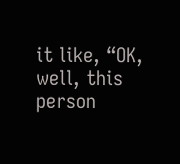it like, “OK, well, this person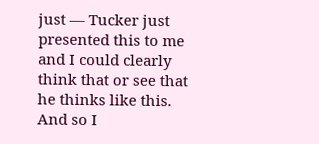just — Tucker just presented this to me and I could clearly think that or see that he thinks like this. And so I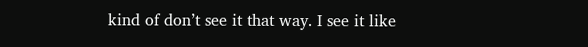kind of don’t see it that way. I see it like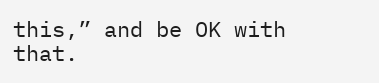this,” and be OK with that.